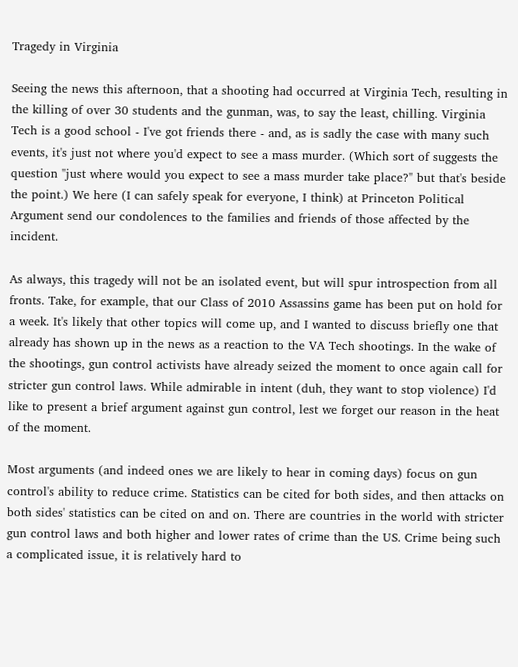Tragedy in Virginia

Seeing the news this afternoon, that a shooting had occurred at Virginia Tech, resulting in the killing of over 30 students and the gunman, was, to say the least, chilling. Virginia Tech is a good school - I've got friends there - and, as is sadly the case with many such events, it's just not where you'd expect to see a mass murder. (Which sort of suggests the question "just where would you expect to see a mass murder take place?" but that's beside the point.) We here (I can safely speak for everyone, I think) at Princeton Political Argument send our condolences to the families and friends of those affected by the incident.

As always, this tragedy will not be an isolated event, but will spur introspection from all fronts. Take, for example, that our Class of 2010 Assassins game has been put on hold for a week. It's likely that other topics will come up, and I wanted to discuss briefly one that already has shown up in the news as a reaction to the VA Tech shootings. In the wake of the shootings, gun control activists have already seized the moment to once again call for stricter gun control laws. While admirable in intent (duh, they want to stop violence) I'd like to present a brief argument against gun control, lest we forget our reason in the heat of the moment.

Most arguments (and indeed ones we are likely to hear in coming days) focus on gun control's ability to reduce crime. Statistics can be cited for both sides, and then attacks on both sides' statistics can be cited on and on. There are countries in the world with stricter gun control laws and both higher and lower rates of crime than the US. Crime being such a complicated issue, it is relatively hard to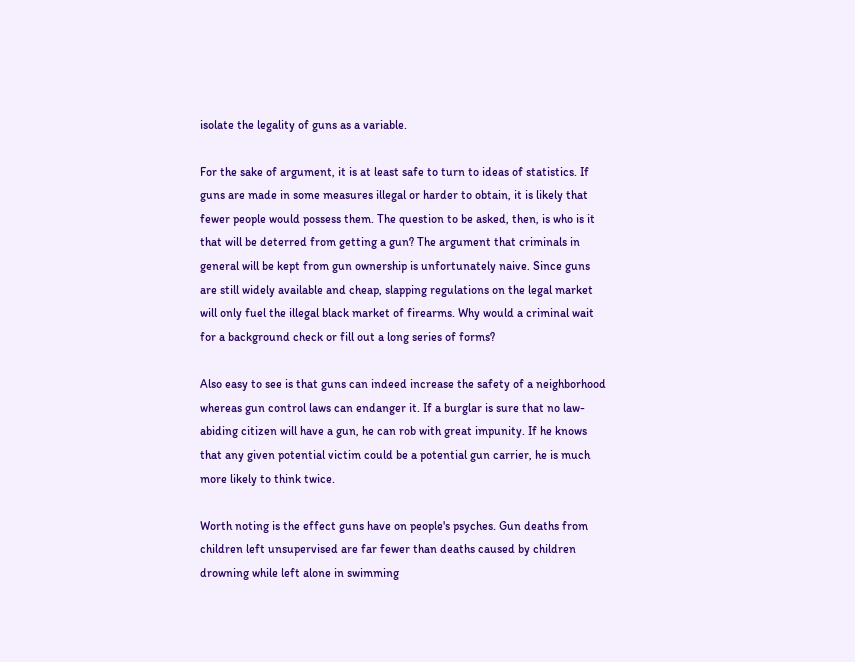isolate the legality of guns as a variable.

For the sake of argument, it is at least safe to turn to ideas of statistics. If guns are made in some measures illegal or harder to obtain, it is likely that fewer people would possess them. The question to be asked, then, is who is it that will be deterred from getting a gun? The argument that criminals in general will be kept from gun ownership is unfortunately naive. Since guns are still widely available and cheap, slapping regulations on the legal market will only fuel the illegal black market of firearms. Why would a criminal wait for a background check or fill out a long series of forms?

Also easy to see is that guns can indeed increase the safety of a neighborhood whereas gun control laws can endanger it. If a burglar is sure that no law-abiding citizen will have a gun, he can rob with great impunity. If he knows that any given potential victim could be a potential gun carrier, he is much more likely to think twice.

Worth noting is the effect guns have on people's psyches. Gun deaths from children left unsupervised are far fewer than deaths caused by children drowning while left alone in swimming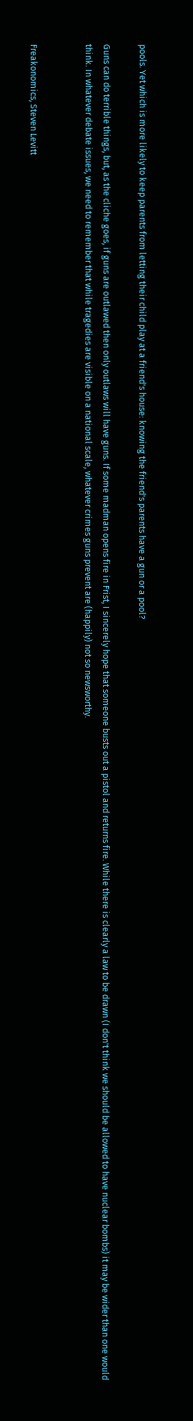pools. Yet which is more likely to keep parents from letting their child play at a friend's house: knowing the friend's parents have a gun or a pool?

Guns can do terrible things, but, as the cliche goes, if guns are outlawed then only outlaws will have guns. If some madman opens fire in Frist, I sincerely hope that someone busts out a pistol and returns fire. While there is clearly a law to be drawn (I don't think we should be allowed to have nuclear bombs) it may be wider than one would think. In whatever debate issues, we need to remember that while tragedies are visible on a national scale, whatever crimes guns prevent are (happily) not so newsworthy.


Freakonomics, Steven Levitt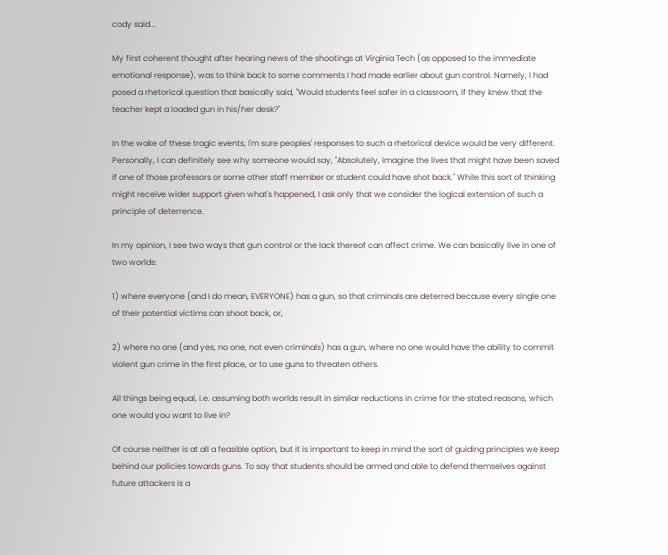cody said...

My first coherent thought after hearing news of the shootings at Virginia Tech (as opposed to the immediate emotional response), was to think back to some comments I had made earlier about gun control. Namely, I had posed a rhetorical question that basically said, "Would students feel safer in a classroom, if they knew that the teacher kept a loaded gun in his/her desk?"

In the wake of these tragic events, I'm sure peoples' responses to such a rhetorical device would be very different. Personally, I can definitely see why someone would say, "Absolutely, imagine the lives that might have been saved if one of those professors or some other staff member or student could have shot back." While this sort of thinking might receive wider support given what's happened, I ask only that we consider the logical extension of such a principle of deterrence.

In my opinion, I see two ways that gun control or the lack thereof can affect crime. We can basically live in one of two worlds:

1) where everyone (and I do mean, EVERYONE) has a gun, so that criminals are deterred because every single one of their potential victims can shoot back, or,

2) where no one (and yes, no one, not even criminals) has a gun, where no one would have the ability to commit violent gun crime in the first place, or to use guns to threaten others.

All things being equal, i.e. assuming both worlds result in similar reductions in crime for the stated reasons, which one would you want to live in?

Of course neither is at all a feasible option, but it is important to keep in mind the sort of guiding principles we keep behind our policies towards guns. To say that students should be armed and able to defend themselves against future attackers is a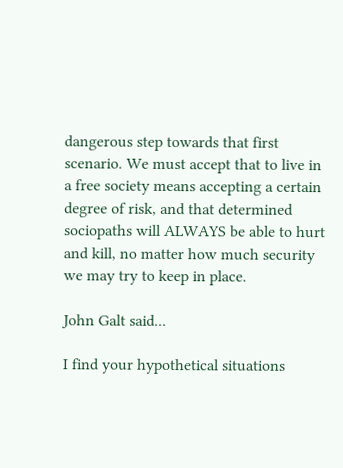dangerous step towards that first scenario. We must accept that to live in a free society means accepting a certain degree of risk, and that determined sociopaths will ALWAYS be able to hurt and kill, no matter how much security we may try to keep in place.

John Galt said...

I find your hypothetical situations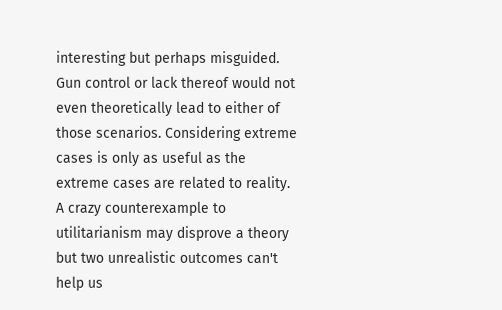interesting but perhaps misguided. Gun control or lack thereof would not even theoretically lead to either of those scenarios. Considering extreme cases is only as useful as the extreme cases are related to reality. A crazy counterexample to utilitarianism may disprove a theory but two unrealistic outcomes can't help us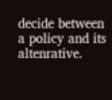decide between a policy and its altenrative.